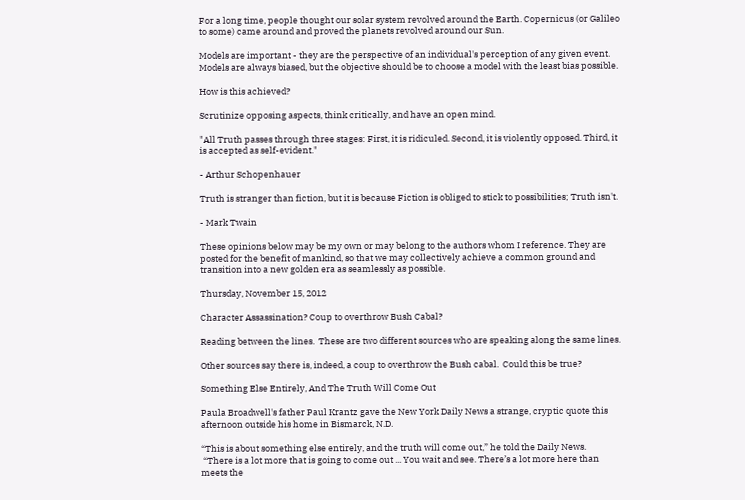For a long time, people thought our solar system revolved around the Earth. Copernicus (or Galileo to some) came around and proved the planets revolved around our Sun.

Models are important - they are the perspective of an individual's perception of any given event. Models are always biased, but the objective should be to choose a model with the least bias possible.

How is this achieved?

Scrutinize opposing aspects, think critically, and have an open mind.

"All Truth passes through three stages: First, it is ridiculed. Second, it is violently opposed. Third, it is accepted as self-evident."

- Arthur Schopenhauer

Truth is stranger than fiction, but it is because Fiction is obliged to stick to possibilities; Truth isn't.

- Mark Twain

These opinions below may be my own or may belong to the authors whom I reference. They are posted for the benefit of mankind, so that we may collectively achieve a common ground and transition into a new golden era as seamlessly as possible.

Thursday, November 15, 2012

Character Assassination? Coup to overthrow Bush Cabal?

Reading between the lines.  These are two different sources who are speaking along the same lines.

Other sources say there is, indeed, a coup to overthrow the Bush cabal.  Could this be true?

Something Else Entirely, And The Truth Will Come Out

Paula Broadwell's father Paul Krantz gave the New York Daily News a strange, cryptic quote this afternoon outside his home in Bismarck, N.D.

“This is about something else entirely, and the truth will come out,” he told the Daily News.
 “There is a lot more that is going to come out ... You wait and see. There’s a lot more here than meets the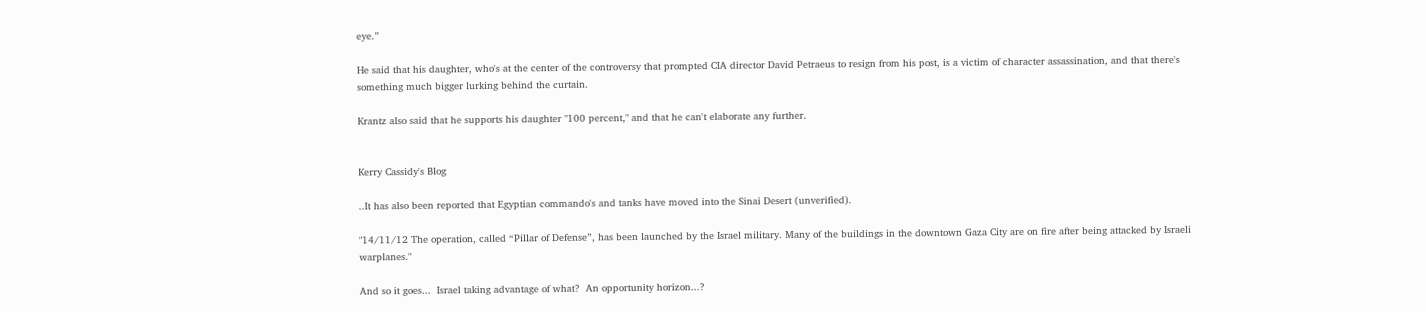eye.”

He said that his daughter, who's at the center of the controversy that prompted CIA director David Petraeus to resign from his post, is a victim of character assassination, and that there's something much bigger lurking behind the curtain.

Krantz also said that he supports his daughter "100 percent," and that he can't elaborate any further.


Kerry Cassidy's Blog

..It has also been reported that Egyptian commando's and tanks have moved into the Sinai Desert (unverified).

"14/11/12 The operation, called “Pillar of Defense”, has been launched by the Israel military. Many of the buildings in the downtown Gaza City are on fire after being attacked by Israeli warplanes."

And so it goes...  Israel taking advantage of what?  An opportunity horizon...?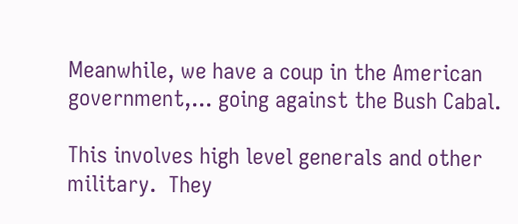Meanwhile, we have a coup in the American government,... going against the Bush Cabal.

This involves high level generals and other military.  They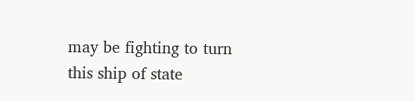may be fighting to turn this ship of state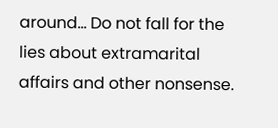around... Do not fall for the lies about extramarital affairs and other nonsense.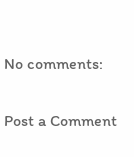No comments:

Post a Comment